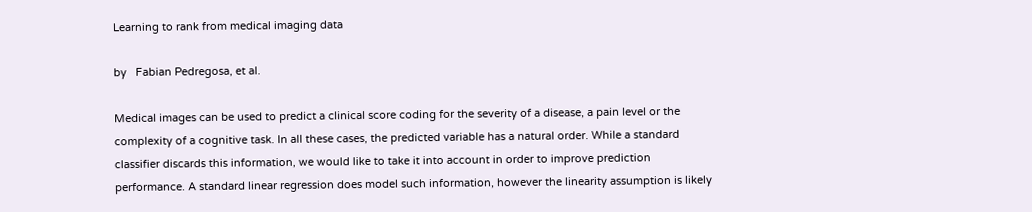Learning to rank from medical imaging data

by   Fabian Pedregosa, et al.

Medical images can be used to predict a clinical score coding for the severity of a disease, a pain level or the complexity of a cognitive task. In all these cases, the predicted variable has a natural order. While a standard classifier discards this information, we would like to take it into account in order to improve prediction performance. A standard linear regression does model such information, however the linearity assumption is likely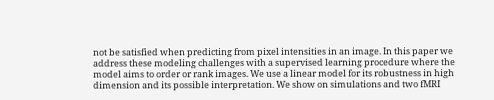not be satisfied when predicting from pixel intensities in an image. In this paper we address these modeling challenges with a supervised learning procedure where the model aims to order or rank images. We use a linear model for its robustness in high dimension and its possible interpretation. We show on simulations and two fMRI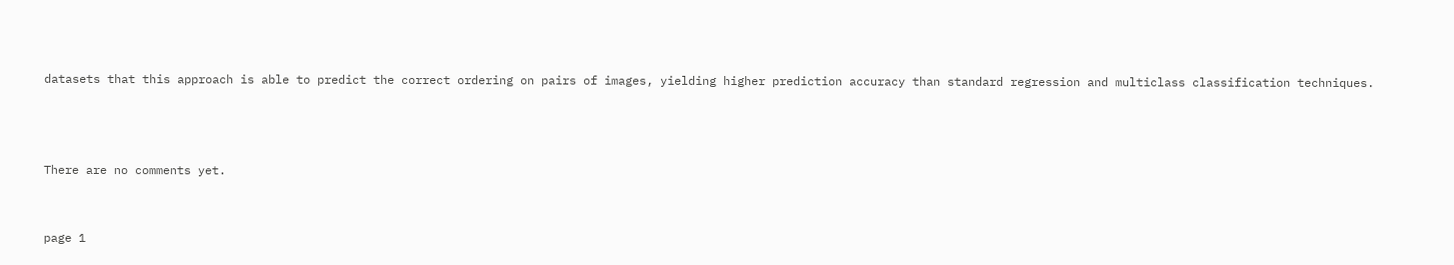datasets that this approach is able to predict the correct ordering on pairs of images, yielding higher prediction accuracy than standard regression and multiclass classification techniques.



There are no comments yet.


page 1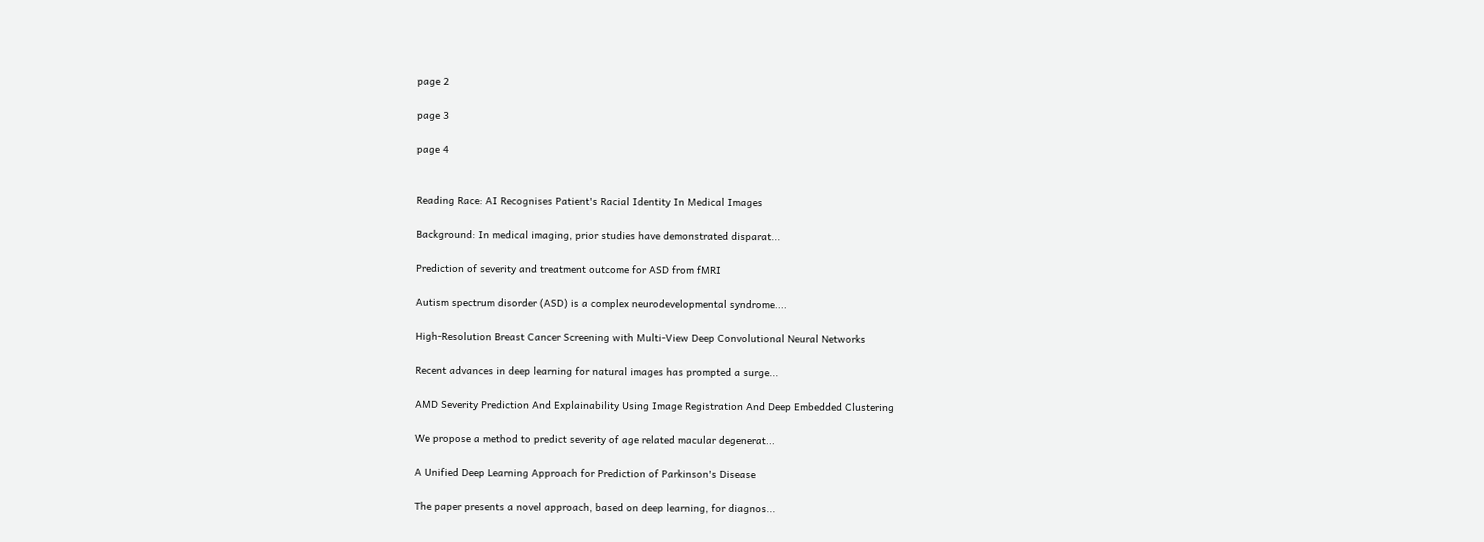page 2

page 3

page 4


Reading Race: AI Recognises Patient's Racial Identity In Medical Images

Background: In medical imaging, prior studies have demonstrated disparat...

Prediction of severity and treatment outcome for ASD from fMRI

Autism spectrum disorder (ASD) is a complex neurodevelopmental syndrome....

High-Resolution Breast Cancer Screening with Multi-View Deep Convolutional Neural Networks

Recent advances in deep learning for natural images has prompted a surge...

AMD Severity Prediction And Explainability Using Image Registration And Deep Embedded Clustering

We propose a method to predict severity of age related macular degenerat...

A Unified Deep Learning Approach for Prediction of Parkinson's Disease

The paper presents a novel approach, based on deep learning, for diagnos...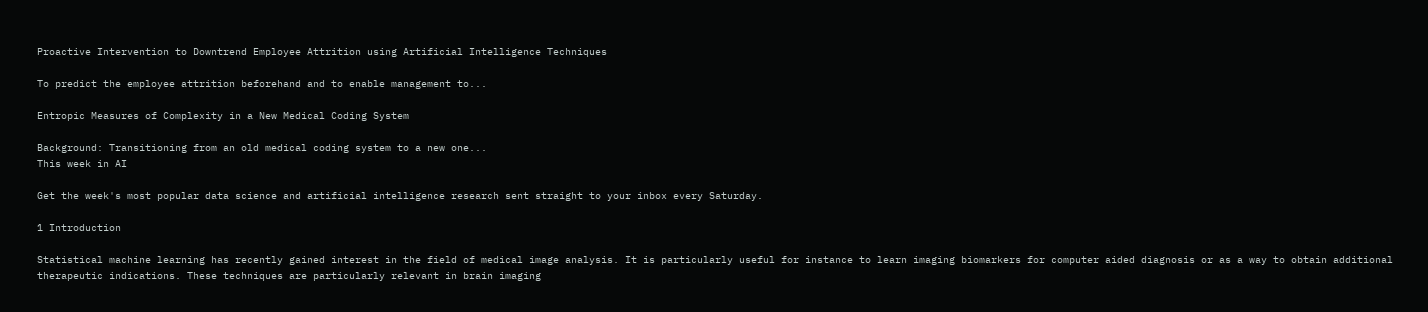Proactive Intervention to Downtrend Employee Attrition using Artificial Intelligence Techniques

To predict the employee attrition beforehand and to enable management to...

Entropic Measures of Complexity in a New Medical Coding System

Background: Transitioning from an old medical coding system to a new one...
This week in AI

Get the week's most popular data science and artificial intelligence research sent straight to your inbox every Saturday.

1 Introduction

Statistical machine learning has recently gained interest in the field of medical image analysis. It is particularly useful for instance to learn imaging biomarkers for computer aided diagnosis or as a way to obtain additional therapeutic indications. These techniques are particularly relevant in brain imaging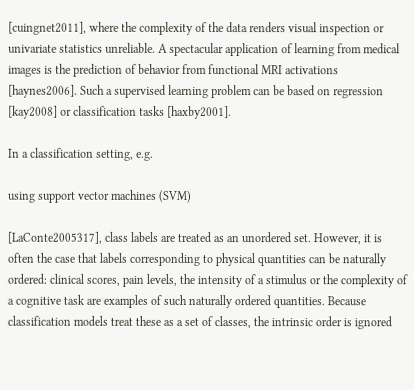[cuingnet2011], where the complexity of the data renders visual inspection or univariate statistics unreliable. A spectacular application of learning from medical images is the prediction of behavior from functional MRI activations [haynes2006]. Such a supervised learning problem can be based on regression [kay2008] or classification tasks [haxby2001].

In a classification setting, e.g.

using support vector machines (SVM)

[LaConte2005317], class labels are treated as an unordered set. However, it is often the case that labels corresponding to physical quantities can be naturally ordered: clinical scores, pain levels, the intensity of a stimulus or the complexity of a cognitive task are examples of such naturally ordered quantities. Because classification models treat these as a set of classes, the intrinsic order is ignored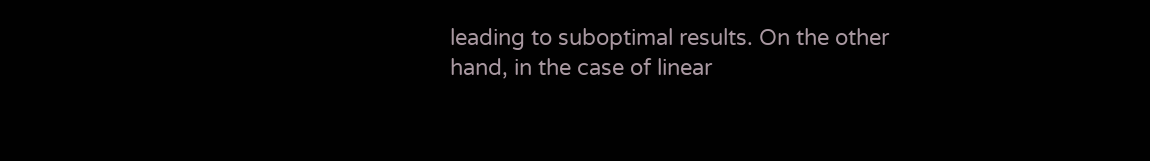leading to suboptimal results. On the other hand, in the case of linear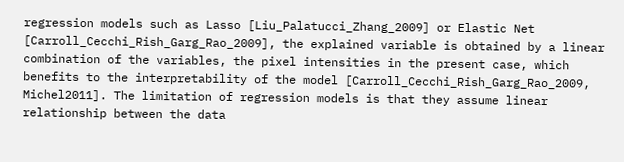regression models such as Lasso [Liu_Palatucci_Zhang_2009] or Elastic Net [Carroll_Cecchi_Rish_Garg_Rao_2009], the explained variable is obtained by a linear combination of the variables, the pixel intensities in the present case, which benefits to the interpretability of the model [Carroll_Cecchi_Rish_Garg_Rao_2009, Michel2011]. The limitation of regression models is that they assume linear relationship between the data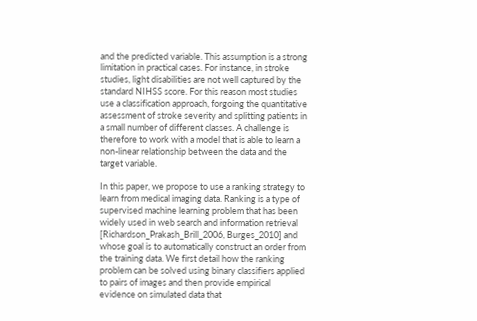and the predicted variable. This assumption is a strong limitation in practical cases. For instance, in stroke studies, light disabilities are not well captured by the standard NIHSS score. For this reason most studies use a classification approach, forgoing the quantitative assessment of stroke severity and splitting patients in a small number of different classes. A challenge is therefore to work with a model that is able to learn a non-linear relationship between the data and the target variable.

In this paper, we propose to use a ranking strategy to learn from medical imaging data. Ranking is a type of supervised machine learning problem that has been widely used in web search and information retrieval [Richardson_Prakash_Brill_2006, Burges_2010] and whose goal is to automatically construct an order from the training data. We first detail how the ranking problem can be solved using binary classifiers applied to pairs of images and then provide empirical evidence on simulated data that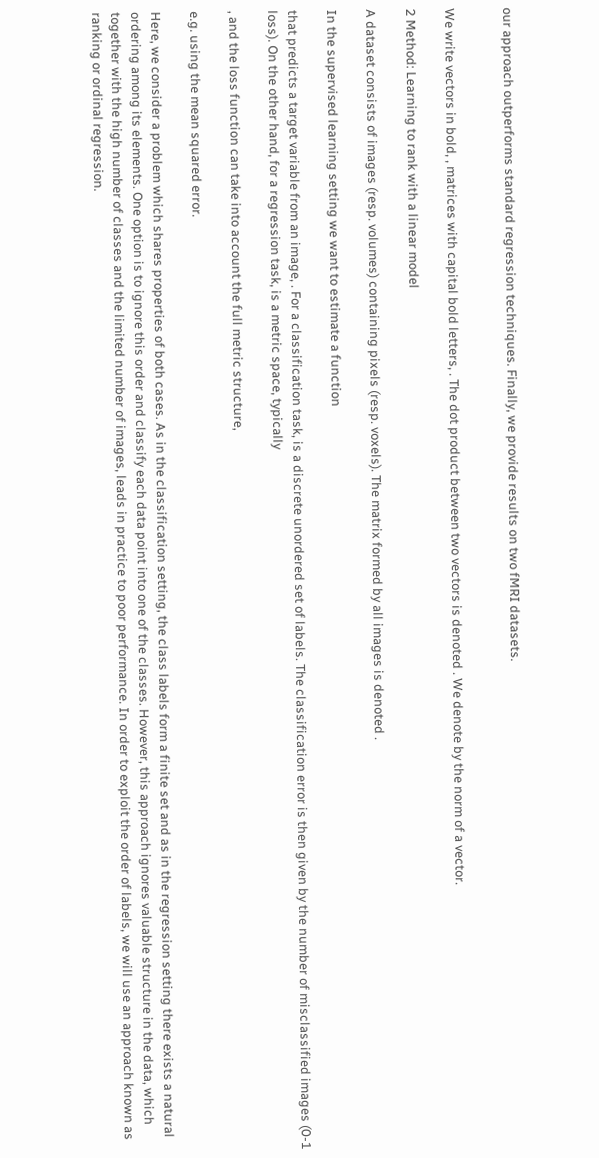our approach outperforms standard regression techniques. Finally, we provide results on two fMRI datasets.


We write vectors in bold, , matrices with capital bold letters, . The dot product between two vectors is denoted . We denote by the norm of a vector.

2 Method: Learning to rank with a linear model

A dataset consists of images (resp. volumes) containing pixels (resp. voxels). The matrix formed by all images is denoted .

In the supervised learning setting we want to estimate a function

that predicts a target variable from an image, . For a classification task, is a discrete unordered set of labels. The classification error is then given by the number of misclassified images (0-1 loss). On the other hand, for a regression task, is a metric space, typically

, and the loss function can take into account the full metric structure,

e.g. using the mean squared error.

Here, we consider a problem which shares properties of both cases. As in the classification setting, the class labels form a finite set and as in the regression setting there exists a natural ordering among its elements. One option is to ignore this order and classify each data point into one of the classes. However, this approach ignores valuable structure in the data, which together with the high number of classes and the limited number of images, leads in practice to poor performance. In order to exploit the order of labels, we will use an approach known as ranking or ordinal regression.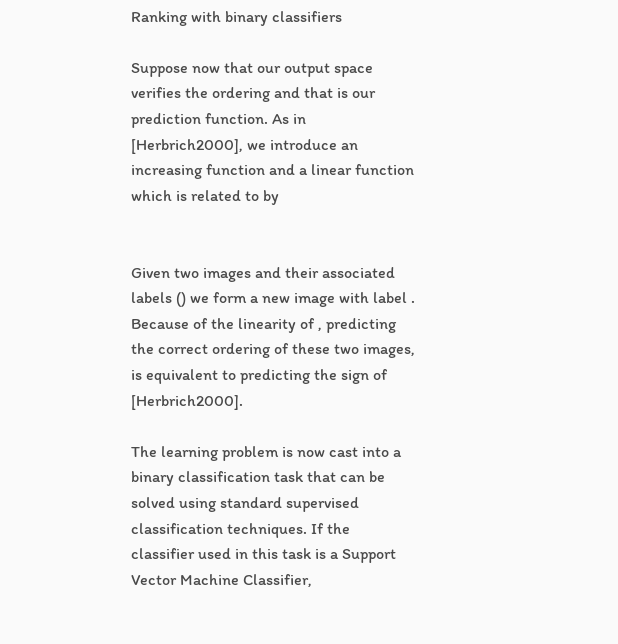Ranking with binary classifiers

Suppose now that our output space verifies the ordering and that is our prediction function. As in [Herbrich2000], we introduce an increasing function and a linear function which is related to by


Given two images and their associated labels () we form a new image with label . Because of the linearity of , predicting the correct ordering of these two images, is equivalent to predicting the sign of  [Herbrich2000].

The learning problem is now cast into a binary classification task that can be solved using standard supervised classification techniques. If the classifier used in this task is a Support Vector Machine Classifier,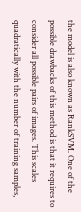the model is also known as RankSVM. One of the possible drawbacks of this method is that it requires to consider all possible pairs of images. This scales quadratically with the number of training samples,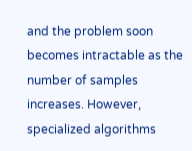and the problem soon becomes intractable as the number of samples increases. However, specialized algorithms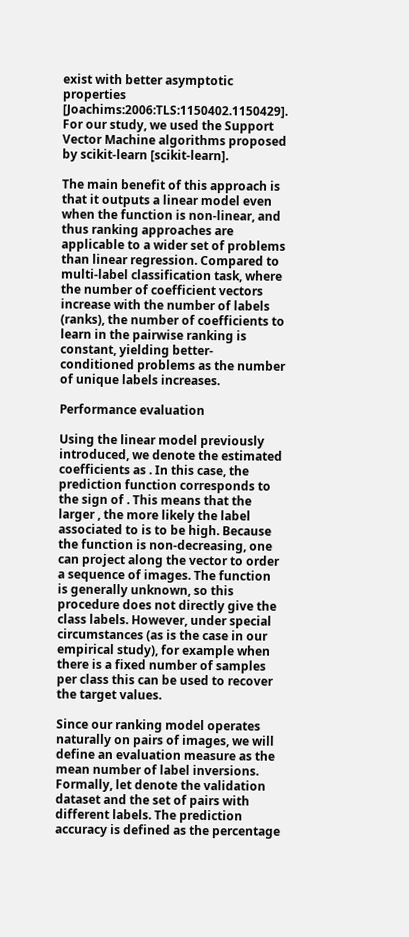exist with better asymptotic properties [Joachims:2006:TLS:1150402.1150429]. For our study, we used the Support Vector Machine algorithms proposed by scikit-learn [scikit-learn].

The main benefit of this approach is that it outputs a linear model even when the function is non-linear, and thus ranking approaches are applicable to a wider set of problems than linear regression. Compared to multi-label classification task, where the number of coefficient vectors increase with the number of labels (ranks), the number of coefficients to learn in the pairwise ranking is constant, yielding better-conditioned problems as the number of unique labels increases.

Performance evaluation

Using the linear model previously introduced, we denote the estimated coefficients as . In this case, the prediction function corresponds to the sign of . This means that the larger , the more likely the label associated to is to be high. Because the function is non-decreasing, one can project along the vector to order a sequence of images. The function is generally unknown, so this procedure does not directly give the class labels. However, under special circumstances (as is the case in our empirical study), for example when there is a fixed number of samples per class this can be used to recover the target values.

Since our ranking model operates naturally on pairs of images, we will define an evaluation measure as the mean number of label inversions. Formally, let denote the validation dataset and the set of pairs with different labels. The prediction accuracy is defined as the percentage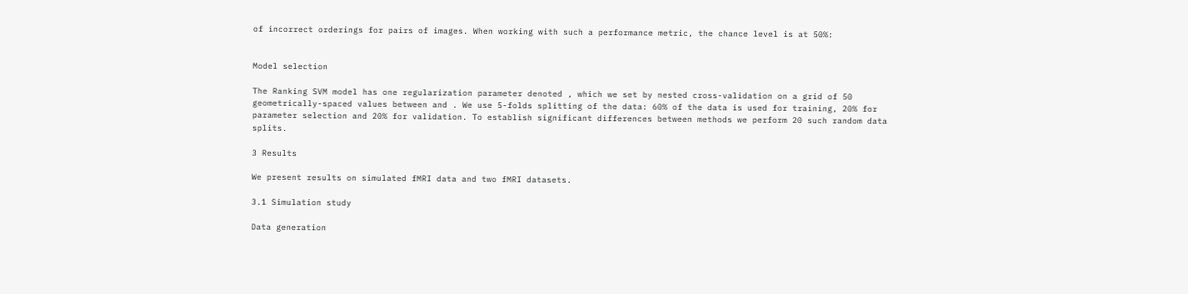of incorrect orderings for pairs of images. When working with such a performance metric, the chance level is at 50%:


Model selection

The Ranking SVM model has one regularization parameter denoted , which we set by nested cross-validation on a grid of 50 geometrically-spaced values between and . We use 5-folds splitting of the data: 60% of the data is used for training, 20% for parameter selection and 20% for validation. To establish significant differences between methods we perform 20 such random data splits.

3 Results

We present results on simulated fMRI data and two fMRI datasets.

3.1 Simulation study

Data generation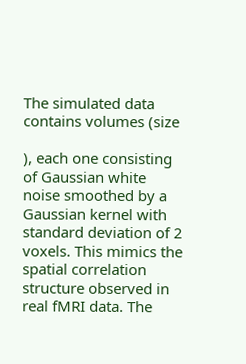The simulated data contains volumes (size

), each one consisting of Gaussian white noise smoothed by a Gaussian kernel with standard deviation of 2 voxels. This mimics the spatial correlation structure observed in real fMRI data. The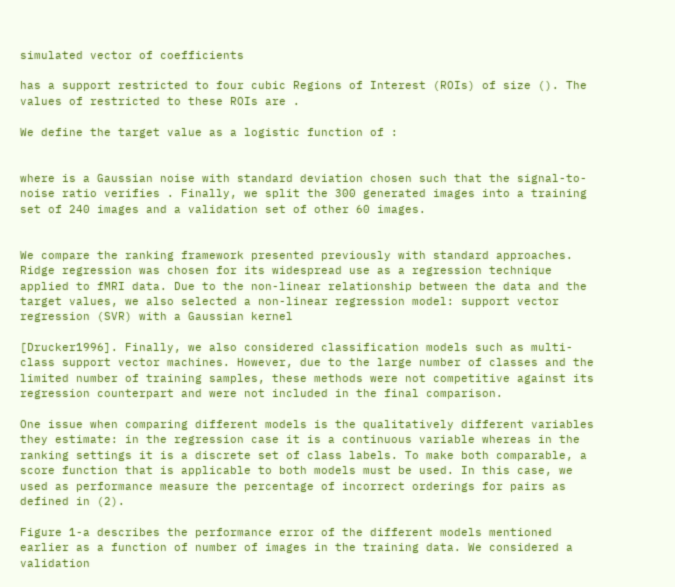simulated vector of coefficients

has a support restricted to four cubic Regions of Interest (ROIs) of size (). The values of restricted to these ROIs are .

We define the target value as a logistic function of :


where is a Gaussian noise with standard deviation chosen such that the signal-to-noise ratio verifies . Finally, we split the 300 generated images into a training set of 240 images and a validation set of other 60 images.


We compare the ranking framework presented previously with standard approaches. Ridge regression was chosen for its widespread use as a regression technique applied to fMRI data. Due to the non-linear relationship between the data and the target values, we also selected a non-linear regression model: support vector regression (SVR) with a Gaussian kernel

[Drucker1996]. Finally, we also considered classification models such as multi-class support vector machines. However, due to the large number of classes and the limited number of training samples, these methods were not competitive against its regression counterpart and were not included in the final comparison.

One issue when comparing different models is the qualitatively different variables they estimate: in the regression case it is a continuous variable whereas in the ranking settings it is a discrete set of class labels. To make both comparable, a score function that is applicable to both models must be used. In this case, we used as performance measure the percentage of incorrect orderings for pairs as defined in (2).

Figure 1-a describes the performance error of the different models mentioned earlier as a function of number of images in the training data. We considered a validation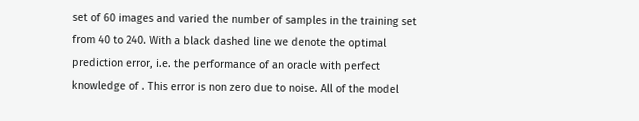set of 60 images and varied the number of samples in the training set from 40 to 240. With a black dashed line we denote the optimal prediction error, i.e. the performance of an oracle with perfect knowledge of . This error is non zero due to noise. All of the model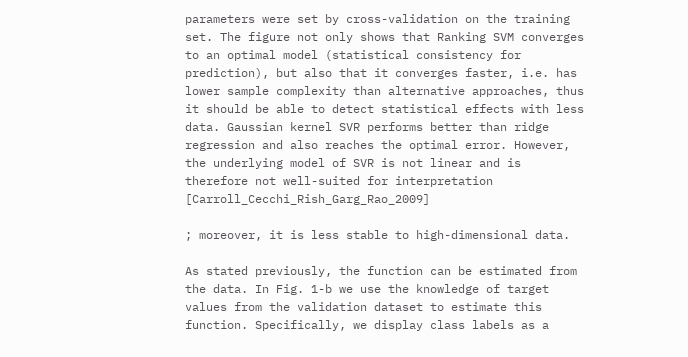parameters were set by cross-validation on the training set. The figure not only shows that Ranking SVM converges to an optimal model (statistical consistency for prediction), but also that it converges faster, i.e. has lower sample complexity than alternative approaches, thus it should be able to detect statistical effects with less data. Gaussian kernel SVR performs better than ridge regression and also reaches the optimal error. However, the underlying model of SVR is not linear and is therefore not well-suited for interpretation [Carroll_Cecchi_Rish_Garg_Rao_2009]

; moreover, it is less stable to high-dimensional data.

As stated previously, the function can be estimated from the data. In Fig. 1-b we use the knowledge of target values from the validation dataset to estimate this function. Specifically, we display class labels as a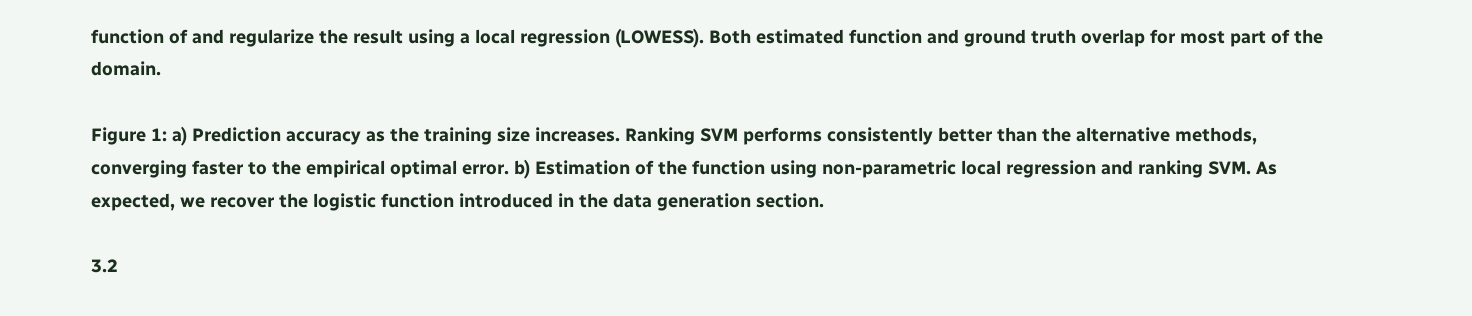function of and regularize the result using a local regression (LOWESS). Both estimated function and ground truth overlap for most part of the domain.

Figure 1: a) Prediction accuracy as the training size increases. Ranking SVM performs consistently better than the alternative methods, converging faster to the empirical optimal error. b) Estimation of the function using non-parametric local regression and ranking SVM. As expected, we recover the logistic function introduced in the data generation section.

3.2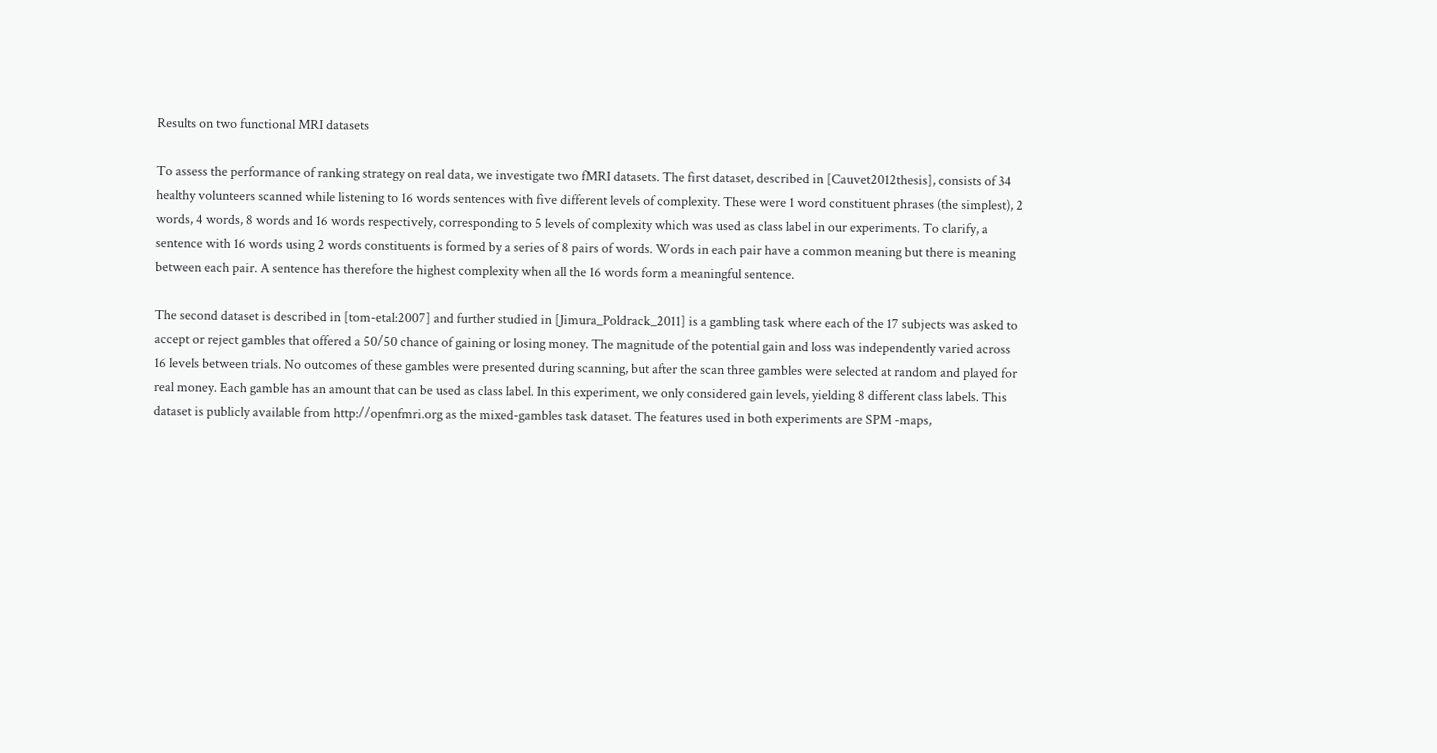Results on two functional MRI datasets

To assess the performance of ranking strategy on real data, we investigate two fMRI datasets. The first dataset, described in [Cauvet2012thesis], consists of 34 healthy volunteers scanned while listening to 16 words sentences with five different levels of complexity. These were 1 word constituent phrases (the simplest), 2 words, 4 words, 8 words and 16 words respectively, corresponding to 5 levels of complexity which was used as class label in our experiments. To clarify, a sentence with 16 words using 2 words constituents is formed by a series of 8 pairs of words. Words in each pair have a common meaning but there is meaning between each pair. A sentence has therefore the highest complexity when all the 16 words form a meaningful sentence.

The second dataset is described in [tom-etal:2007] and further studied in [Jimura_Poldrack_2011] is a gambling task where each of the 17 subjects was asked to accept or reject gambles that offered a 50/50 chance of gaining or losing money. The magnitude of the potential gain and loss was independently varied across 16 levels between trials. No outcomes of these gambles were presented during scanning, but after the scan three gambles were selected at random and played for real money. Each gamble has an amount that can be used as class label. In this experiment, we only considered gain levels, yielding 8 different class labels. This dataset is publicly available from http://openfmri.org as the mixed-gambles task dataset. The features used in both experiments are SPM -maps,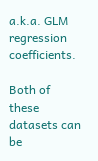a.k.a. GLM regression coefficients.

Both of these datasets can be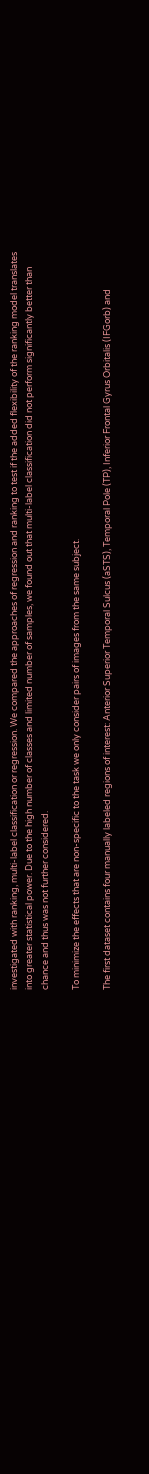investigated with ranking, multi-label classification or regression. We compared the approaches of regression and ranking to test if the added flexibility of the ranking model translates into greater statistical power. Due to the high number of classes and limited number of samples, we found out that multi-label classification did not perform significantly better than chance and thus was not further considered.

To minimize the effects that are non-specific to the task we only consider pairs of images from the same subject.

The first dataset contains four manually labeled regions of interest: Anterior Superior Temporal Sulcus (aSTS), Temporal Pole (TP), Inferior Frontal Gyrus Orbitalis (IFGorb) and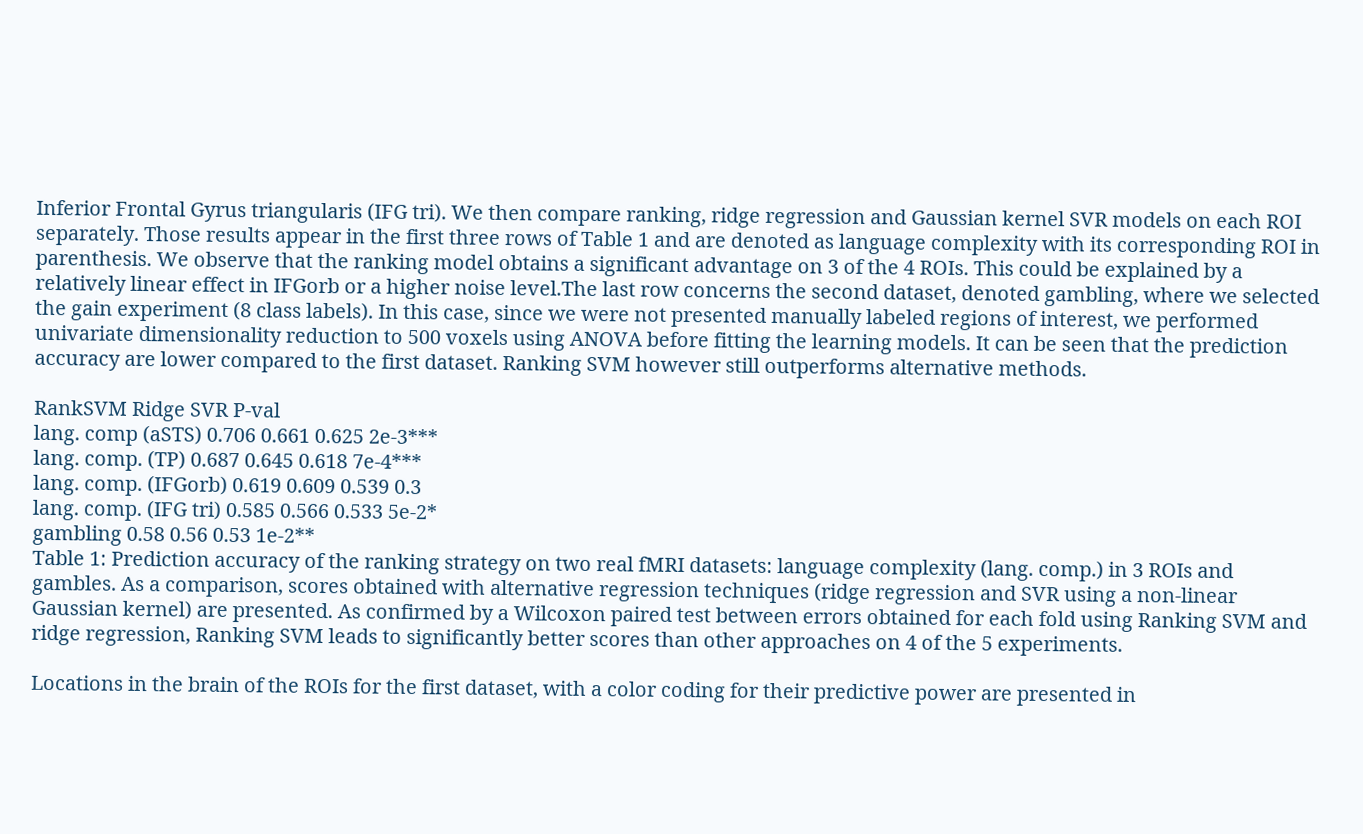Inferior Frontal Gyrus triangularis (IFG tri). We then compare ranking, ridge regression and Gaussian kernel SVR models on each ROI separately. Those results appear in the first three rows of Table 1 and are denoted as language complexity with its corresponding ROI in parenthesis. We observe that the ranking model obtains a significant advantage on 3 of the 4 ROIs. This could be explained by a relatively linear effect in IFGorb or a higher noise level.The last row concerns the second dataset, denoted gambling, where we selected the gain experiment (8 class labels). In this case, since we were not presented manually labeled regions of interest, we performed univariate dimensionality reduction to 500 voxels using ANOVA before fitting the learning models. It can be seen that the prediction accuracy are lower compared to the first dataset. Ranking SVM however still outperforms alternative methods.

RankSVM Ridge SVR P-val
lang. comp (aSTS) 0.706 0.661 0.625 2e-3***
lang. comp. (TP) 0.687 0.645 0.618 7e-4***
lang. comp. (IFGorb) 0.619 0.609 0.539 0.3
lang. comp. (IFG tri) 0.585 0.566 0.533 5e-2*
gambling 0.58 0.56 0.53 1e-2**
Table 1: Prediction accuracy of the ranking strategy on two real fMRI datasets: language complexity (lang. comp.) in 3 ROIs and gambles. As a comparison, scores obtained with alternative regression techniques (ridge regression and SVR using a non-linear Gaussian kernel) are presented. As confirmed by a Wilcoxon paired test between errors obtained for each fold using Ranking SVM and ridge regression, Ranking SVM leads to significantly better scores than other approaches on 4 of the 5 experiments.

Locations in the brain of the ROIs for the first dataset, with a color coding for their predictive power are presented in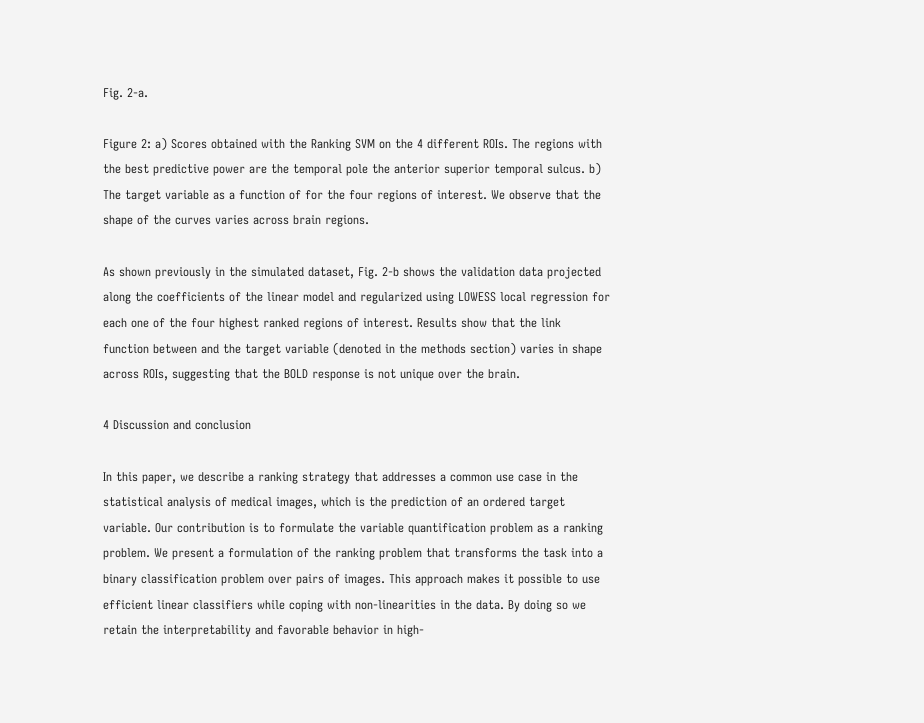Fig. 2-a.

Figure 2: a) Scores obtained with the Ranking SVM on the 4 different ROIs. The regions with the best predictive power are the temporal pole the anterior superior temporal sulcus. b) The target variable as a function of for the four regions of interest. We observe that the shape of the curves varies across brain regions.

As shown previously in the simulated dataset, Fig. 2-b shows the validation data projected along the coefficients of the linear model and regularized using LOWESS local regression for each one of the four highest ranked regions of interest. Results show that the link function between and the target variable (denoted in the methods section) varies in shape across ROIs, suggesting that the BOLD response is not unique over the brain.

4 Discussion and conclusion

In this paper, we describe a ranking strategy that addresses a common use case in the statistical analysis of medical images, which is the prediction of an ordered target variable. Our contribution is to formulate the variable quantification problem as a ranking problem. We present a formulation of the ranking problem that transforms the task into a binary classification problem over pairs of images. This approach makes it possible to use efficient linear classifiers while coping with non-linearities in the data. By doing so we retain the interpretability and favorable behavior in high-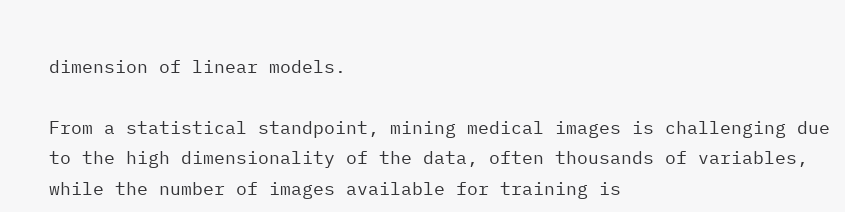dimension of linear models.

From a statistical standpoint, mining medical images is challenging due to the high dimensionality of the data, often thousands of variables, while the number of images available for training is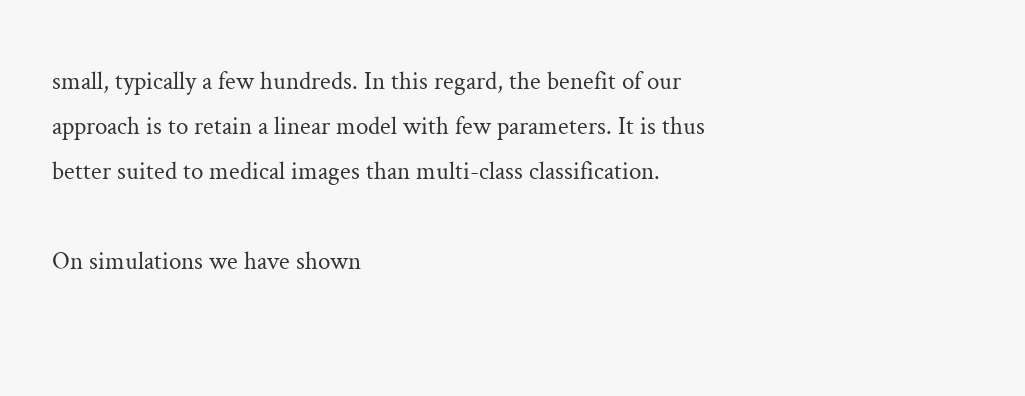small, typically a few hundreds. In this regard, the benefit of our approach is to retain a linear model with few parameters. It is thus better suited to medical images than multi-class classification.

On simulations we have shown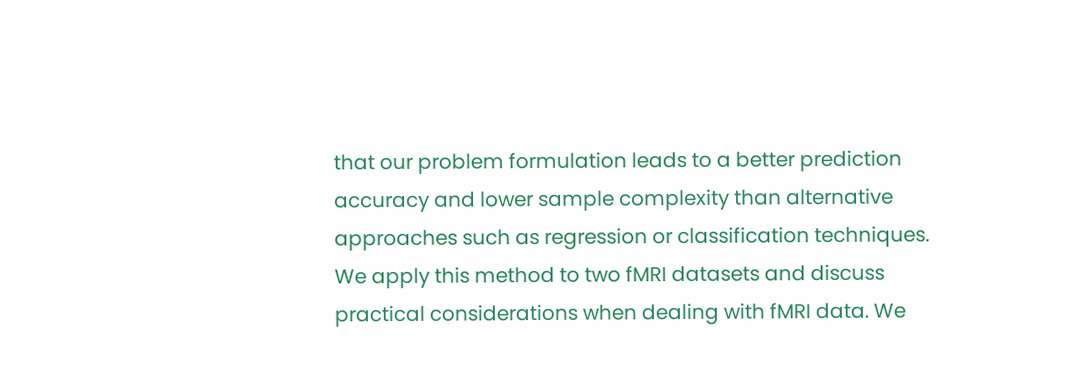that our problem formulation leads to a better prediction accuracy and lower sample complexity than alternative approaches such as regression or classification techniques. We apply this method to two fMRI datasets and discuss practical considerations when dealing with fMRI data. We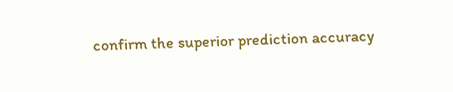confirm the superior prediction accuracy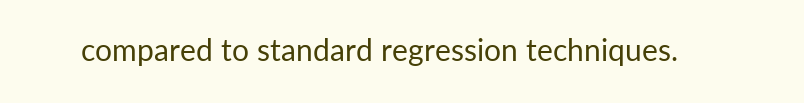compared to standard regression techniques.